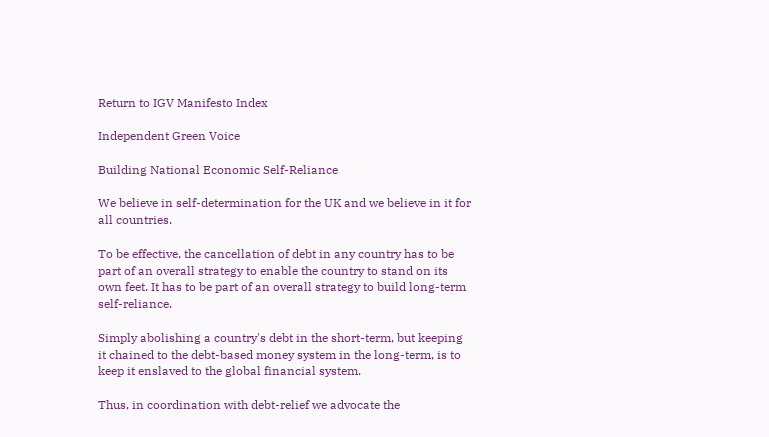Return to IGV Manifesto Index

Independent Green Voice

Building National Economic Self-Reliance

We believe in self-determination for the UK and we believe in it for all countries.

To be effective, the cancellation of debt in any country has to be part of an overall strategy to enable the country to stand on its own feet. It has to be part of an overall strategy to build long-term self-reliance.

Simply abolishing a country's debt in the short-term, but keeping it chained to the debt-based money system in the long-term, is to keep it enslaved to the global financial system.

Thus, in coordination with debt-relief we advocate the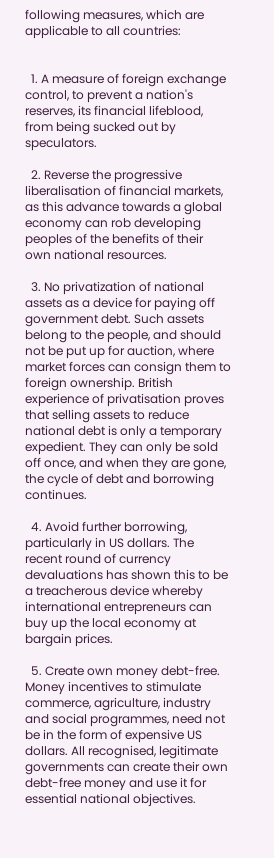following measures, which are applicable to all countries:


  1. A measure of foreign exchange control, to prevent a nation's reserves, its financial lifeblood, from being sucked out by speculators.

  2. Reverse the progressive liberalisation of financial markets, as this advance towards a global economy can rob developing peoples of the benefits of their own national resources.

  3. No privatization of national assets as a device for paying off government debt. Such assets belong to the people, and should not be put up for auction, where market forces can consign them to foreign ownership. British experience of privatisation proves that selling assets to reduce national debt is only a temporary expedient. They can only be sold off once, and when they are gone, the cycle of debt and borrowing continues.

  4. Avoid further borrowing, particularly in US dollars. The recent round of currency devaluations has shown this to be a treacherous device whereby international entrepreneurs can buy up the local economy at bargain prices.

  5. Create own money debt-free. Money incentives to stimulate commerce, agriculture, industry and social programmes, need not be in the form of expensive US dollars. All recognised, legitimate governments can create their own debt-free money and use it for essential national objectives.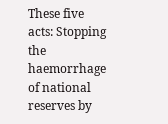These five acts: Stopping the haemorrhage of national reserves by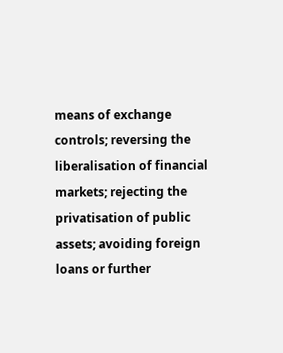means of exchange controls; reversing the liberalisation of financial markets; rejecting the privatisation of public assets; avoiding foreign loans or further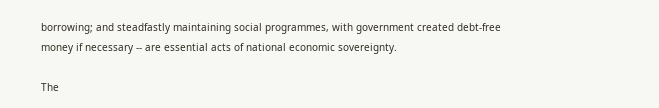borrowing; and steadfastly maintaining social programmes, with government created debt-free money if necessary -- are essential acts of national economic sovereignty.

The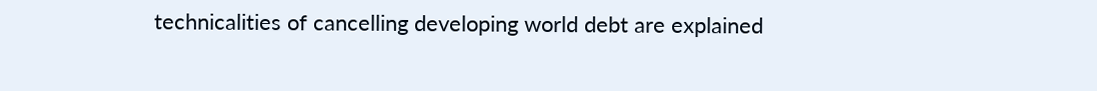technicalities of cancelling developing world debt are explained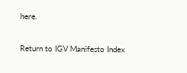here.

Return to IGV Manifesto Index